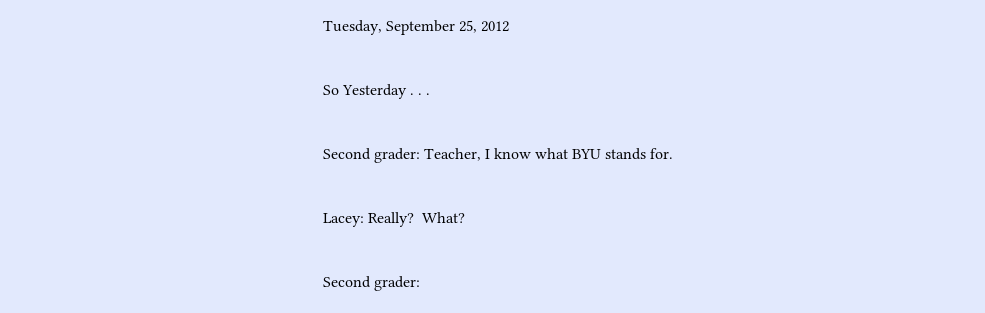Tuesday, September 25, 2012

So Yesterday . . .

Second grader: Teacher, I know what BYU stands for.

Lacey: Really?  What?

Second grader: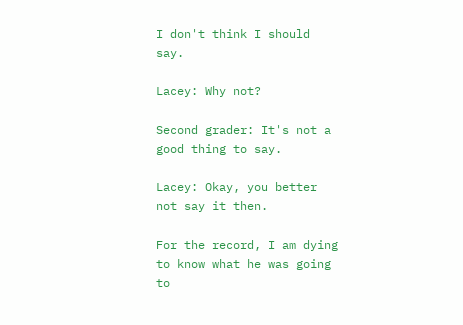I don't think I should say.

Lacey: Why not?

Second grader: It's not a good thing to say.

Lacey: Okay, you better not say it then.

For the record, I am dying to know what he was going to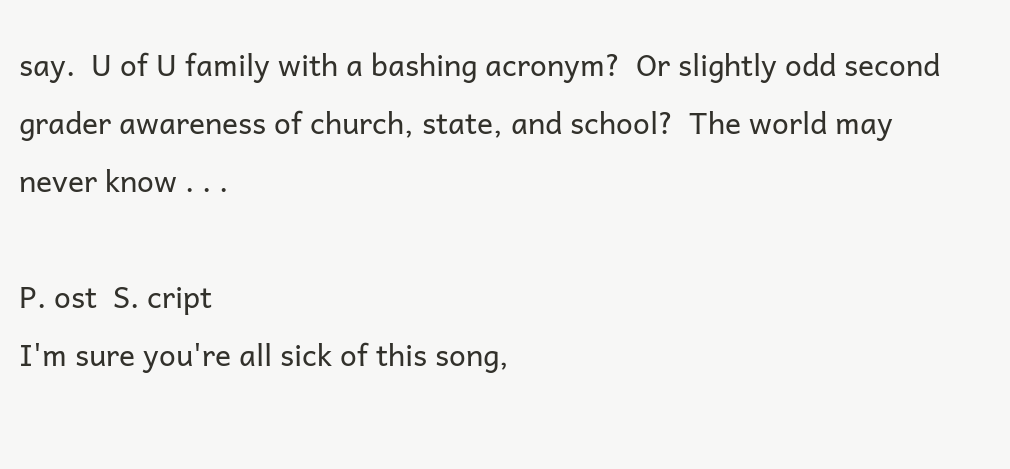say.  U of U family with a bashing acronym?  Or slightly odd second grader awareness of church, state, and school?  The world may never know . . .

P. ost  S. cript
I'm sure you're all sick of this song,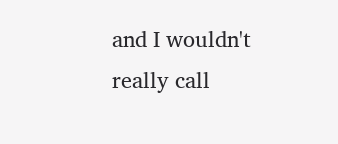and I wouldn't really call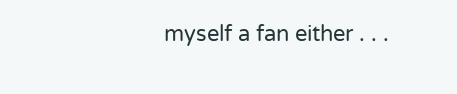myself a fan either . . .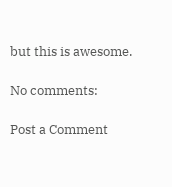but this is awesome.

No comments:

Post a Comment